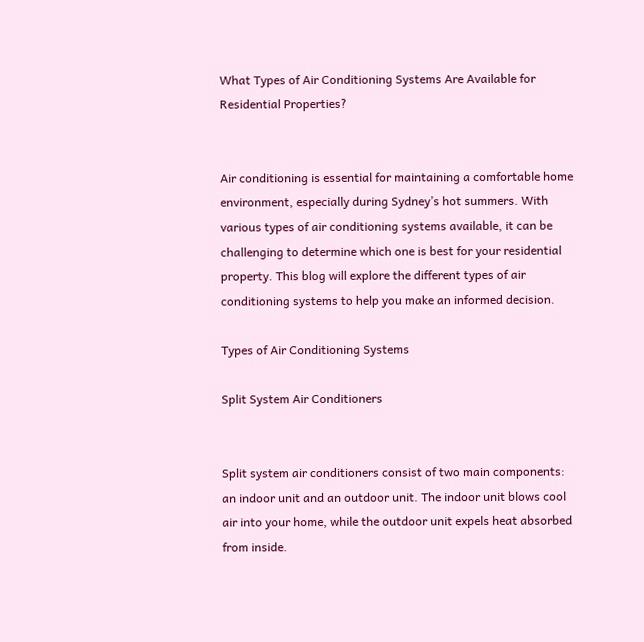What Types of Air Conditioning Systems Are Available for Residential Properties?


Air conditioning is essential for maintaining a comfortable home environment, especially during Sydney’s hot summers. With various types of air conditioning systems available, it can be challenging to determine which one is best for your residential property. This blog will explore the different types of air conditioning systems to help you make an informed decision.

Types of Air Conditioning Systems

Split System Air Conditioners


Split system air conditioners consist of two main components: an indoor unit and an outdoor unit. The indoor unit blows cool air into your home, while the outdoor unit expels heat absorbed from inside.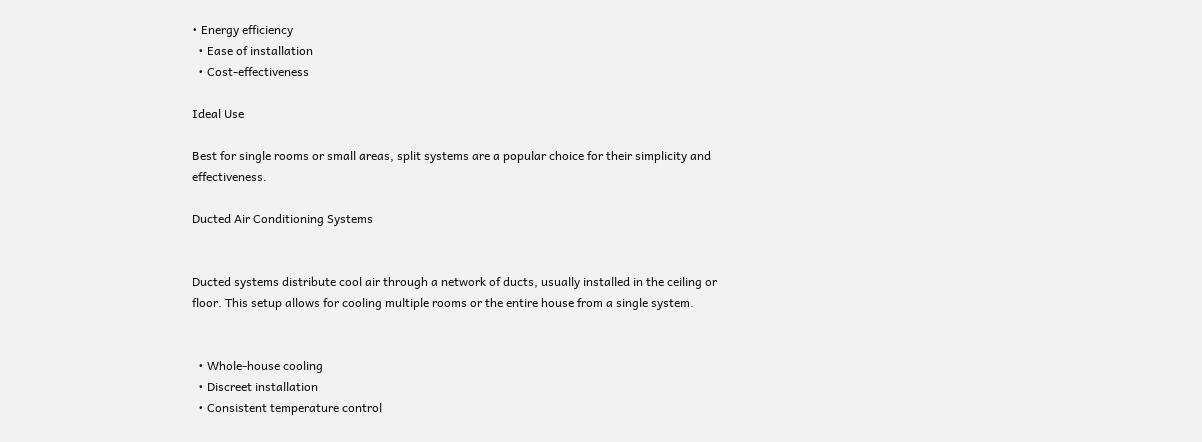• Energy efficiency
  • Ease of installation
  • Cost-effectiveness

Ideal Use

Best for single rooms or small areas, split systems are a popular choice for their simplicity and effectiveness.

Ducted Air Conditioning Systems


Ducted systems distribute cool air through a network of ducts, usually installed in the ceiling or floor. This setup allows for cooling multiple rooms or the entire house from a single system.


  • Whole-house cooling
  • Discreet installation
  • Consistent temperature control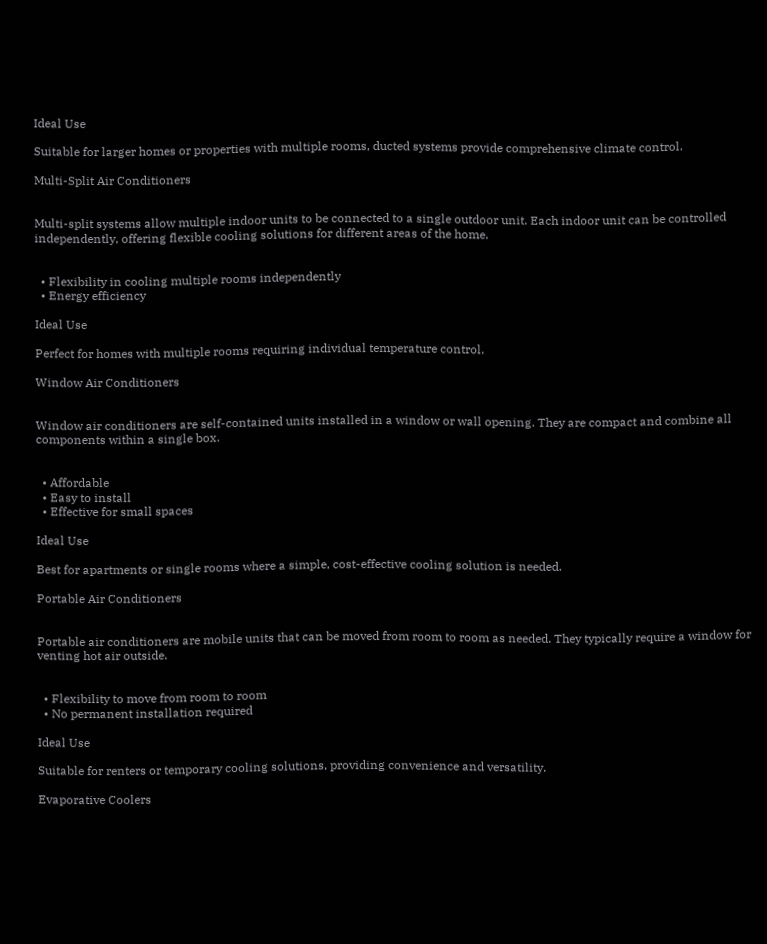Ideal Use

Suitable for larger homes or properties with multiple rooms, ducted systems provide comprehensive climate control.

Multi-Split Air Conditioners


Multi-split systems allow multiple indoor units to be connected to a single outdoor unit. Each indoor unit can be controlled independently, offering flexible cooling solutions for different areas of the home.


  • Flexibility in cooling multiple rooms independently
  • Energy efficiency

Ideal Use

Perfect for homes with multiple rooms requiring individual temperature control.

Window Air Conditioners


Window air conditioners are self-contained units installed in a window or wall opening. They are compact and combine all components within a single box.


  • Affordable
  • Easy to install
  • Effective for small spaces

Ideal Use

Best for apartments or single rooms where a simple, cost-effective cooling solution is needed.

Portable Air Conditioners


Portable air conditioners are mobile units that can be moved from room to room as needed. They typically require a window for venting hot air outside.


  • Flexibility to move from room to room
  • No permanent installation required

Ideal Use

Suitable for renters or temporary cooling solutions, providing convenience and versatility.

Evaporative Coolers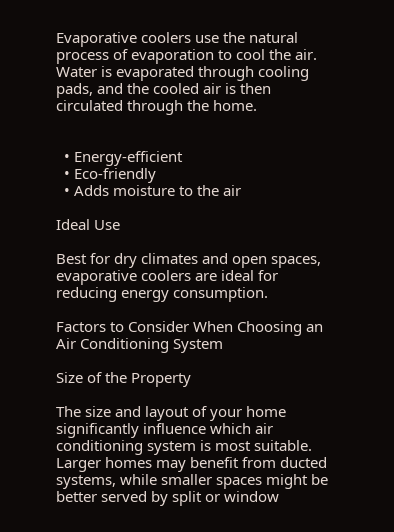Evaporative coolers use the natural process of evaporation to cool the air. Water is evaporated through cooling pads, and the cooled air is then circulated through the home.


  • Energy-efficient
  • Eco-friendly
  • Adds moisture to the air

Ideal Use

Best for dry climates and open spaces, evaporative coolers are ideal for reducing energy consumption.

Factors to Consider When Choosing an Air Conditioning System

Size of the Property

The size and layout of your home significantly influence which air conditioning system is most suitable. Larger homes may benefit from ducted systems, while smaller spaces might be better served by split or window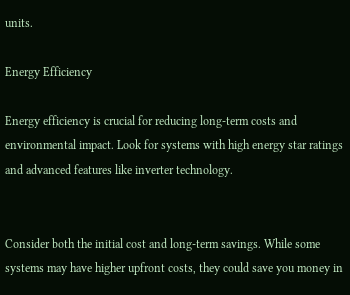units.

Energy Efficiency

Energy efficiency is crucial for reducing long-term costs and environmental impact. Look for systems with high energy star ratings and advanced features like inverter technology.


Consider both the initial cost and long-term savings. While some systems may have higher upfront costs, they could save you money in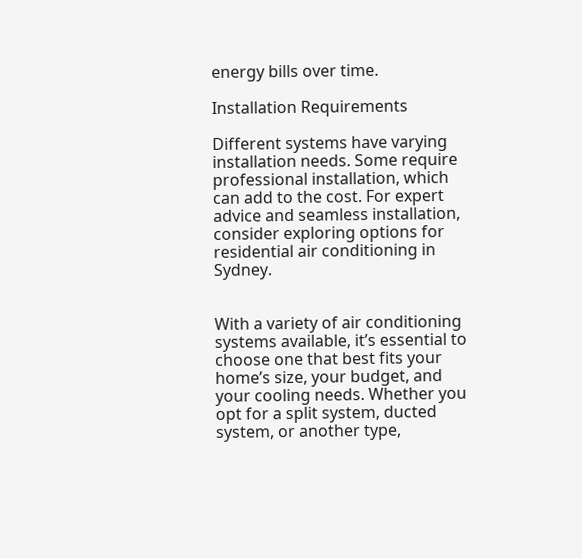energy bills over time.

Installation Requirements

Different systems have varying installation needs. Some require professional installation, which can add to the cost. For expert advice and seamless installation, consider exploring options for residential air conditioning in Sydney.


With a variety of air conditioning systems available, it’s essential to choose one that best fits your home’s size, your budget, and your cooling needs. Whether you opt for a split system, ducted system, or another type,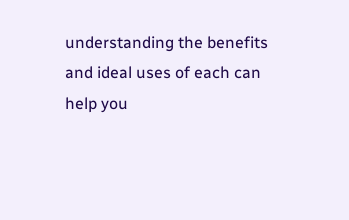understanding the benefits and ideal uses of each can help you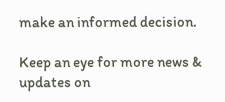make an informed decision.

Keep an eye for more news & updates on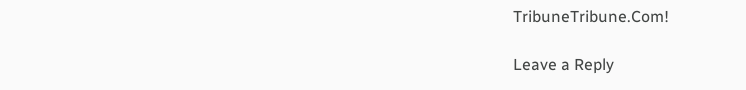TribuneTribune.Com!

Leave a Reply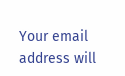Your email address will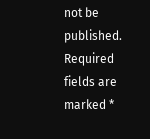not be published. Required fields are marked *